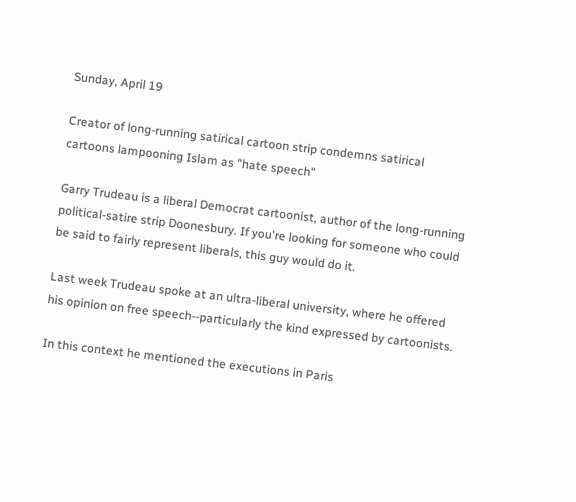Sunday, April 19

Creator of long-running satirical cartoon strip condemns satirical cartoons lampooning Islam as "hate speech"

Garry Trudeau is a liberal Democrat cartoonist, author of the long-running political-satire strip Doonesbury. If you're looking for someone who could be said to fairly represent liberals, this guy would do it.

Last week Trudeau spoke at an ultra-liberal university, where he offered his opinion on free speech--particularly the kind expressed by cartoonists.

In this context he mentioned the executions in Paris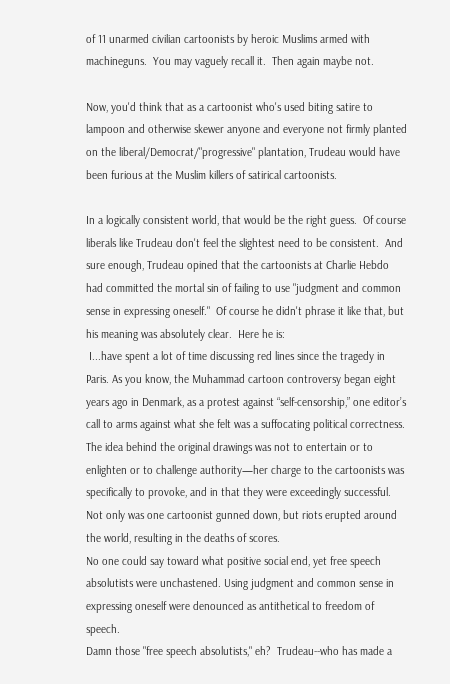of 11 unarmed civilian cartoonists by heroic Muslims armed with machineguns.  You may vaguely recall it.  Then again maybe not.

Now, you'd think that as a cartoonist who's used biting satire to lampoon and otherwise skewer anyone and everyone not firmly planted on the liberal/Democrat/"progressive" plantation, Trudeau would have been furious at the Muslim killers of satirical cartoonists.

In a logically consistent world, that would be the right guess.  Of course liberals like Trudeau don't feel the slightest need to be consistent.  And sure enough, Trudeau opined that the cartoonists at Charlie Hebdo had committed the mortal sin of failing to use "judgment and common sense in expressing oneself."  Of course he didn't phrase it like that, but his meaning was absolutely clear.  Here he is:
 I...have spent a lot of time discussing red lines since the tragedy in Paris. As you know, the Muhammad cartoon controversy began eight years ago in Denmark, as a protest against “self-censorship,” one editor’s call to arms against what she felt was a suffocating political correctness. The idea behind the original drawings was not to entertain or to enlighten or to challenge authority—her charge to the cartoonists was specifically to provoke, and in that they were exceedingly successful. Not only was one cartoonist gunned down, but riots erupted around the world, resulting in the deaths of scores.
No one could say toward what positive social end, yet free speech absolutists were unchastened. Using judgment and common sense in expressing oneself were denounced as antithetical to freedom of speech.
Damn those "free speech absolutists," eh?  Trudeau--who has made a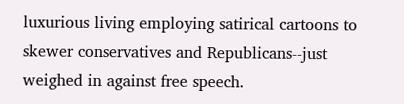luxurious living employing satirical cartoons to skewer conservatives and Republicans--just weighed in against free speech.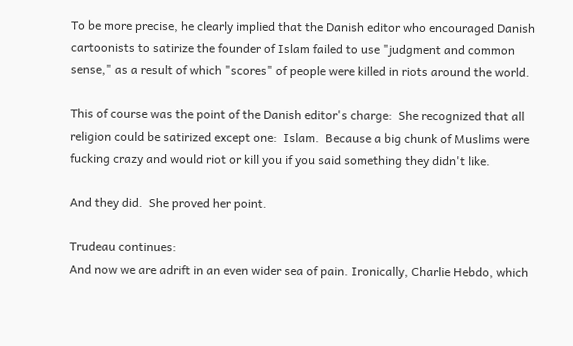To be more precise, he clearly implied that the Danish editor who encouraged Danish cartoonists to satirize the founder of Islam failed to use "judgment and common sense," as a result of which "scores" of people were killed in riots around the world.

This of course was the point of the Danish editor's charge:  She recognized that all religion could be satirized except one:  Islam.  Because a big chunk of Muslims were fucking crazy and would riot or kill you if you said something they didn't like.

And they did.  She proved her point.

Trudeau continues:
And now we are adrift in an even wider sea of pain. Ironically, Charlie Hebdo, which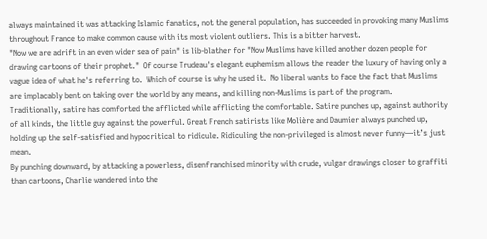always maintained it was attacking Islamic fanatics, not the general population, has succeeded in provoking many Muslims throughout France to make common cause with its most violent outliers. This is a bitter harvest.
"Now we are adrift in an even wider sea of pain" is lib-blather for "Now Muslims have killed another dozen people for drawing cartoons of their prophet."  Of course Trudeau's elegant euphemism allows the reader the luxury of having only a vague idea of what he's referring to.  Which of course is why he used it.  No liberal wants to face the fact that Muslims are implacably bent on taking over the world by any means, and killing non-Muslims is part of the program.
Traditionally, satire has comforted the afflicted while afflicting the comfortable. Satire punches up, against authority of all kinds, the little guy against the powerful. Great French satirists like Molière and Daumier always punched up, holding up the self-satisfied and hypocritical to ridicule. Ridiculing the non-privileged is almost never funny—it’s just mean.
By punching downward, by attacking a powerless, disenfranchised minority with crude, vulgar drawings closer to graffiti than cartoons, Charlie wandered into the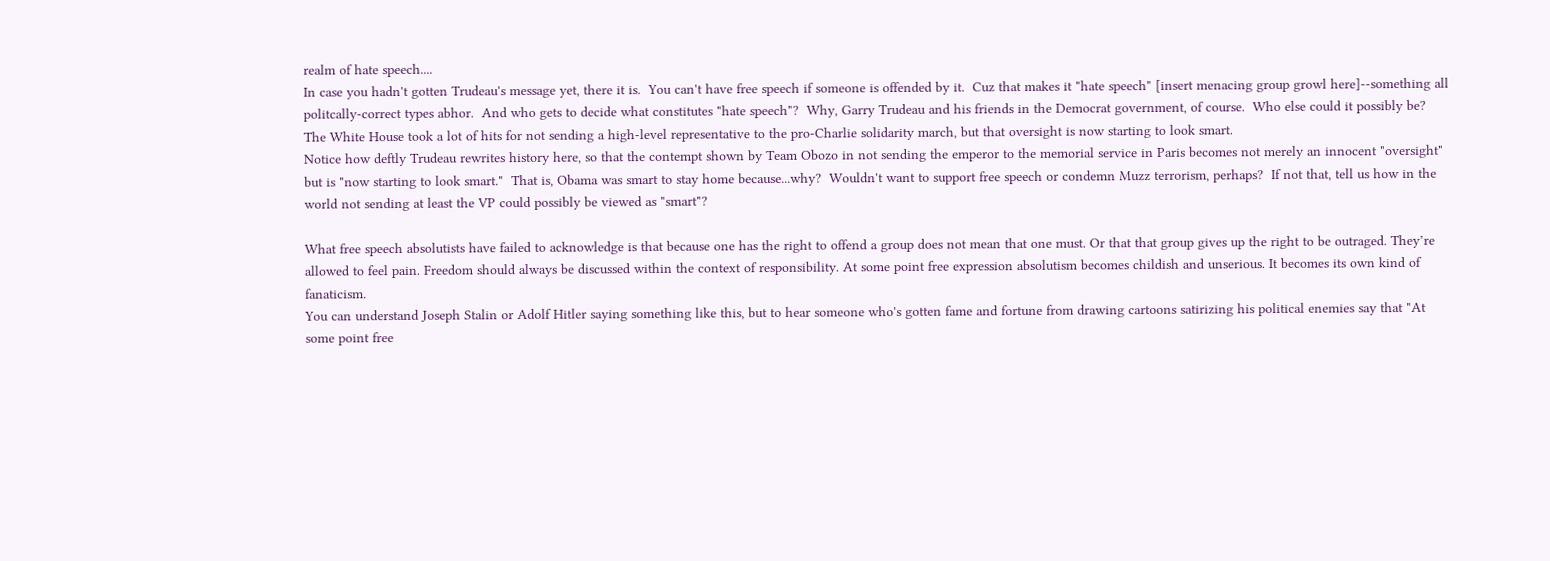realm of hate speech....
In case you hadn't gotten Trudeau's message yet, there it is.  You can't have free speech if someone is offended by it.  Cuz that makes it "hate speech" [insert menacing group growl here]--something all politcally-correct types abhor.  And who gets to decide what constitutes "hate speech"?  Why, Garry Trudeau and his friends in the Democrat government, of course.  Who else could it possibly be?
The White House took a lot of hits for not sending a high-level representative to the pro-Charlie solidarity march, but that oversight is now starting to look smart.
Notice how deftly Trudeau rewrites history here, so that the contempt shown by Team Obozo in not sending the emperor to the memorial service in Paris becomes not merely an innocent "oversight" but is "now starting to look smart."  That is, Obama was smart to stay home because...why?  Wouldn't want to support free speech or condemn Muzz terrorism, perhaps?  If not that, tell us how in the world not sending at least the VP could possibly be viewed as "smart"?

What free speech absolutists have failed to acknowledge is that because one has the right to offend a group does not mean that one must. Or that that group gives up the right to be outraged. They’re allowed to feel pain. Freedom should always be discussed within the context of responsibility. At some point free expression absolutism becomes childish and unserious. It becomes its own kind of fanaticism.
You can understand Joseph Stalin or Adolf Hitler saying something like this, but to hear someone who's gotten fame and fortune from drawing cartoons satirizing his political enemies say that "At some point free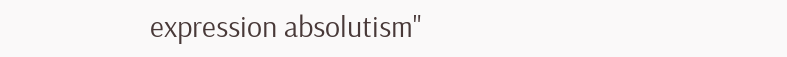expression absolutism"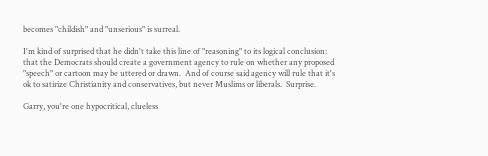becomes "childish" and "unserious" is surreal.

I'm kind of surprised that he didn't take this line of "reasoning" to its logical conclusion:  that the Democrats should create a government agency to rule on whether any proposed "speech" or cartoon may be uttered or drawn.  And of course said agency will rule that it's ok to satirize Christianity and conservatives, but never Muslims or liberals.  Surprise.

Garry, you're one hypocritical, clueless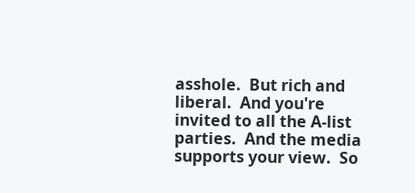asshole.  But rich and liberal.  And you're invited to all the A-list parties.  And the media supports your view.  So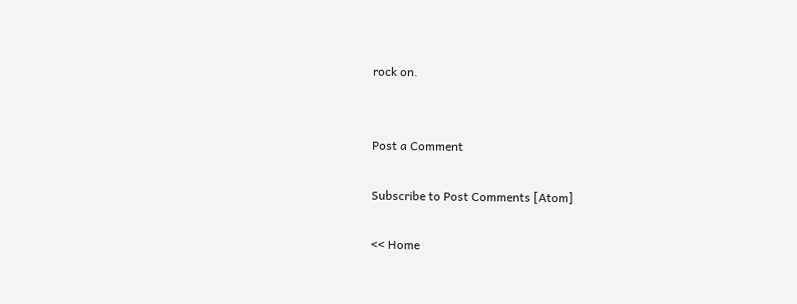rock on.


Post a Comment

Subscribe to Post Comments [Atom]

<< Home